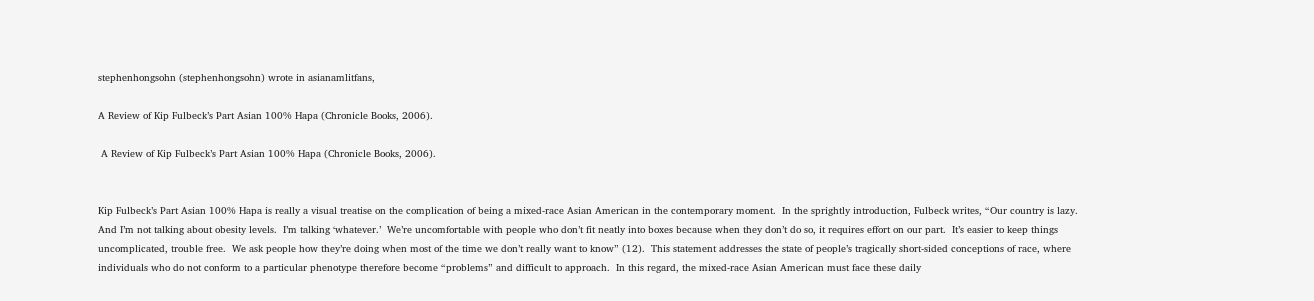stephenhongsohn (stephenhongsohn) wrote in asianamlitfans,

A Review of Kip Fulbeck’s Part Asian 100% Hapa (Chronicle Books, 2006).

 A Review of Kip Fulbeck’s Part Asian 100% Hapa (Chronicle Books, 2006).


Kip Fulbeck’s Part Asian 100% Hapa is really a visual treatise on the complication of being a mixed-race Asian American in the contemporary moment.  In the sprightly introduction, Fulbeck writes, “Our country is lazy.  And I’m not talking about obesity levels.  I’m talking ‘whatever.’  We’re uncomfortable with people who don’t fit neatly into boxes because when they don’t do so, it requires effort on our part.  It’s easier to keep things uncomplicated, trouble free.  We ask people how they’re doing when most of the time we don’t really want to know” (12).  This statement addresses the state of people’s tragically short-sided conceptions of race, where individuals who do not conform to a particular phenotype therefore become “problems” and difficult to approach.  In this regard, the mixed-race Asian American must face these daily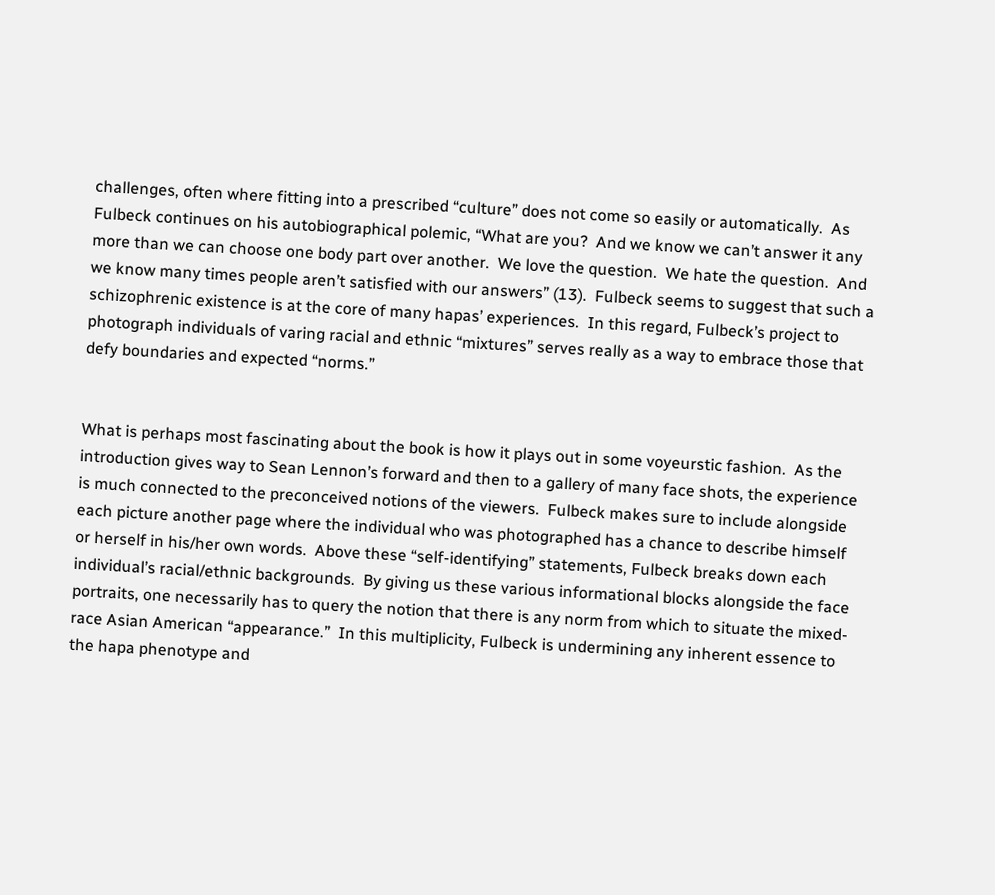challenges, often where fitting into a prescribed “culture” does not come so easily or automatically.  As Fulbeck continues on his autobiographical polemic, “What are you?  And we know we can’t answer it any more than we can choose one body part over another.  We love the question.  We hate the question.  And we know many times people aren’t satisfied with our answers” (13).  Fulbeck seems to suggest that such a schizophrenic existence is at the core of many hapas’ experiences.  In this regard, Fulbeck’s project to photograph individuals of varing racial and ethnic “mixtures” serves really as a way to embrace those that defy boundaries and expected “norms.”


What is perhaps most fascinating about the book is how it plays out in some voyeurstic fashion.  As the introduction gives way to Sean Lennon’s forward and then to a gallery of many face shots, the experience is much connected to the preconceived notions of the viewers.  Fulbeck makes sure to include alongside each picture another page where the individual who was photographed has a chance to describe himself or herself in his/her own words.  Above these “self-identifying” statements, Fulbeck breaks down each individual’s racial/ethnic backgrounds.  By giving us these various informational blocks alongside the face portraits, one necessarily has to query the notion that there is any norm from which to situate the mixed-race Asian American “appearance.”  In this multiplicity, Fulbeck is undermining any inherent essence to the hapa phenotype and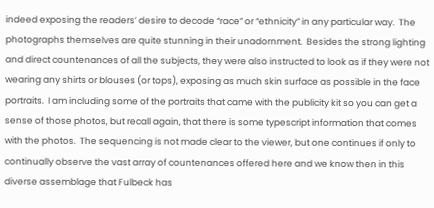indeed exposing the readers’ desire to decode “race” or “ethnicity” in any particular way.  The photographs themselves are quite stunning in their unadornment.  Besides the strong lighting and direct countenances of all the subjects, they were also instructed to look as if they were not wearing any shirts or blouses (or tops), exposing as much skin surface as possible in the face portraits.  I am including some of the portraits that came with the publicity kit so you can get a sense of those photos, but recall again, that there is some typescript information that comes with the photos.  The sequencing is not made clear to the viewer, but one continues if only to continually observe the vast array of countenances offered here and we know then in this diverse assemblage that Fulbeck has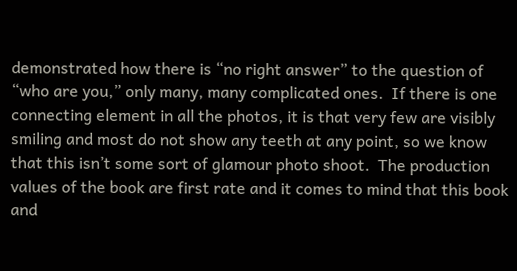demonstrated how there is “no right answer” to the question of “who are you,” only many, many complicated ones.  If there is one connecting element in all the photos, it is that very few are visibly smiling and most do not show any teeth at any point, so we know that this isn’t some sort of glamour photo shoot.  The production values of the book are first rate and it comes to mind that this book and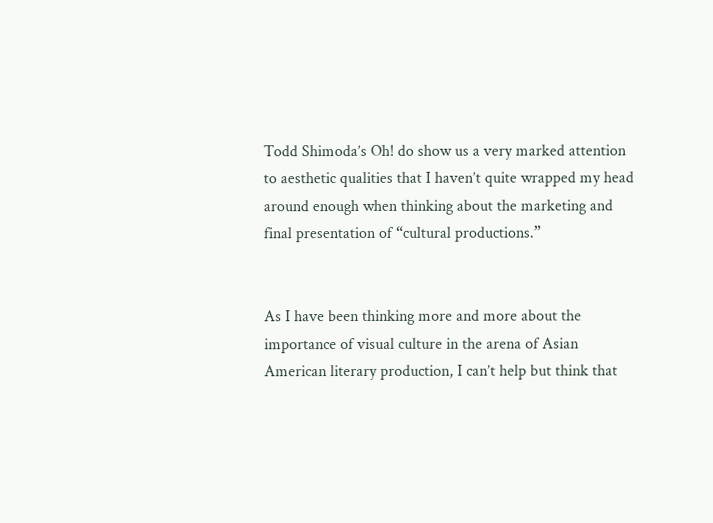Todd Shimoda’s Oh! do show us a very marked attention to aesthetic qualities that I haven’t quite wrapped my head around enough when thinking about the marketing and final presentation of “cultural productions.”


As I have been thinking more and more about the importance of visual culture in the arena of Asian American literary production, I can’t help but think that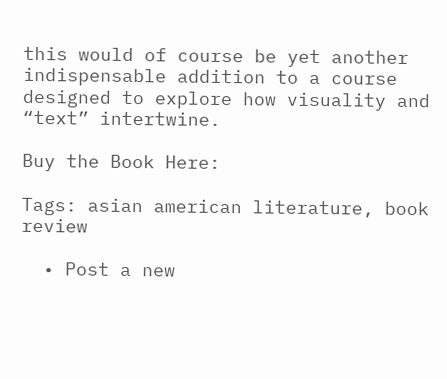this would of course be yet another indispensable addition to a course designed to explore how visuality and “text” intertwine.

Buy the Book Here:

Tags: asian american literature, book review

  • Post a new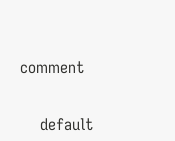comment


    default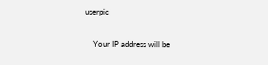userpic

    Your IP address will be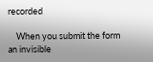recorded

    When you submit the form an invisible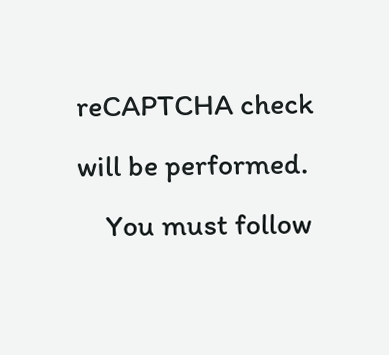reCAPTCHA check will be performed.
    You must follow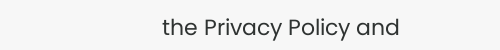the Privacy Policy and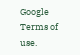Google Terms of use.